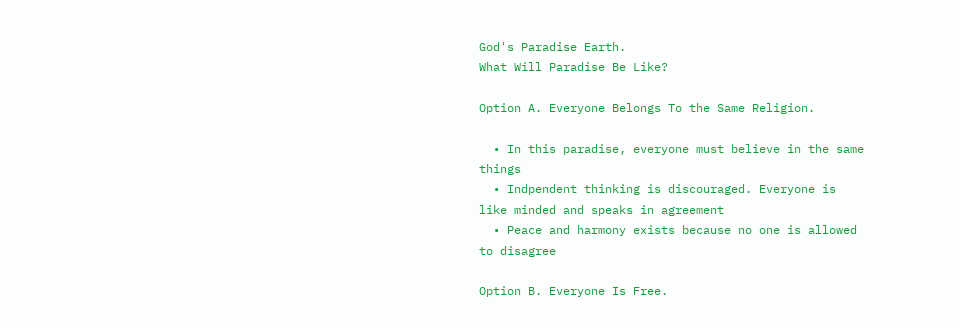God's Paradise Earth.
What Will Paradise Be Like?

Option A. Everyone Belongs To the Same Religion.

  • In this paradise, everyone must believe in the same things
  • Indpendent thinking is discouraged. Everyone is like minded and speaks in agreement
  • Peace and harmony exists because no one is allowed to disagree

Option B. Everyone Is Free.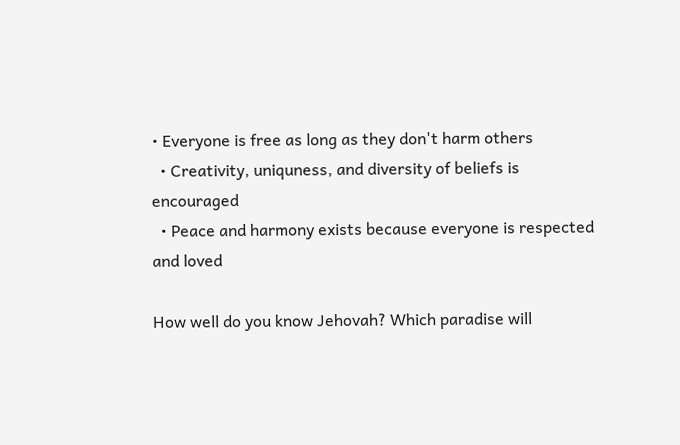• Everyone is free as long as they don't harm others
  • Creativity, uniquness, and diversity of beliefs is encouraged
  • Peace and harmony exists because everyone is respected and loved

How well do you know Jehovah? Which paradise will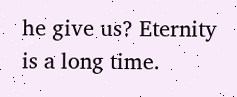he give us? Eternity is a long time.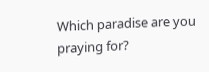Which paradise are you praying for?